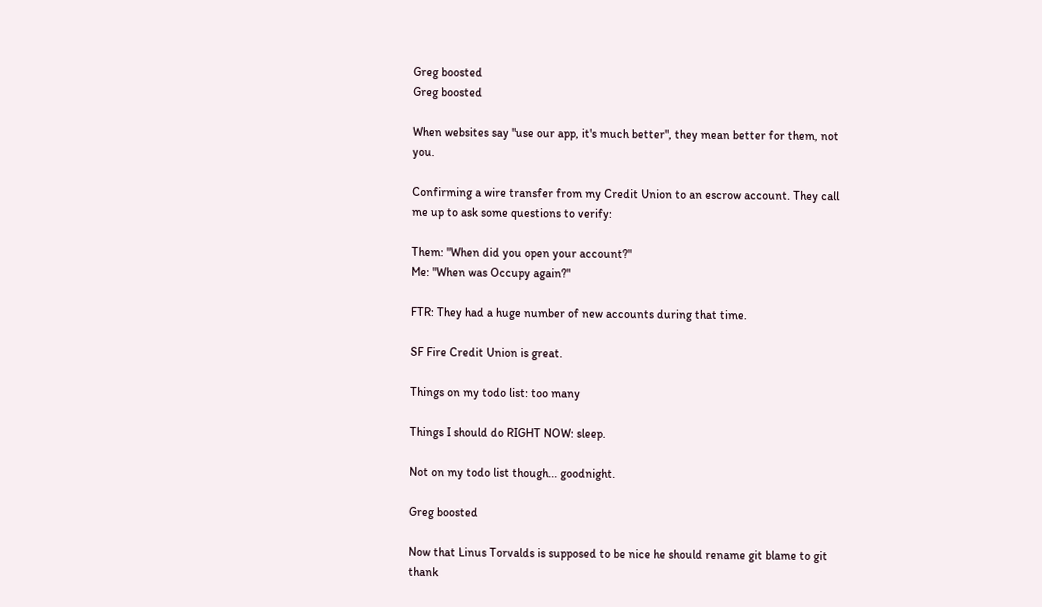Greg boosted
Greg boosted

When websites say "use our app, it's much better", they mean better for them, not you.

Confirming a wire transfer from my Credit Union to an escrow account. They call me up to ask some questions to verify:

Them: "When did you open your account?"
Me: "When was Occupy again?"

FTR: They had a huge number of new accounts during that time.

SF Fire Credit Union is great.

Things on my todo list: too many

Things I should do RIGHT NOW: sleep.

Not on my todo list though... goodnight.

Greg boosted

Now that Linus Torvalds is supposed to be nice he should rename git blame to git thank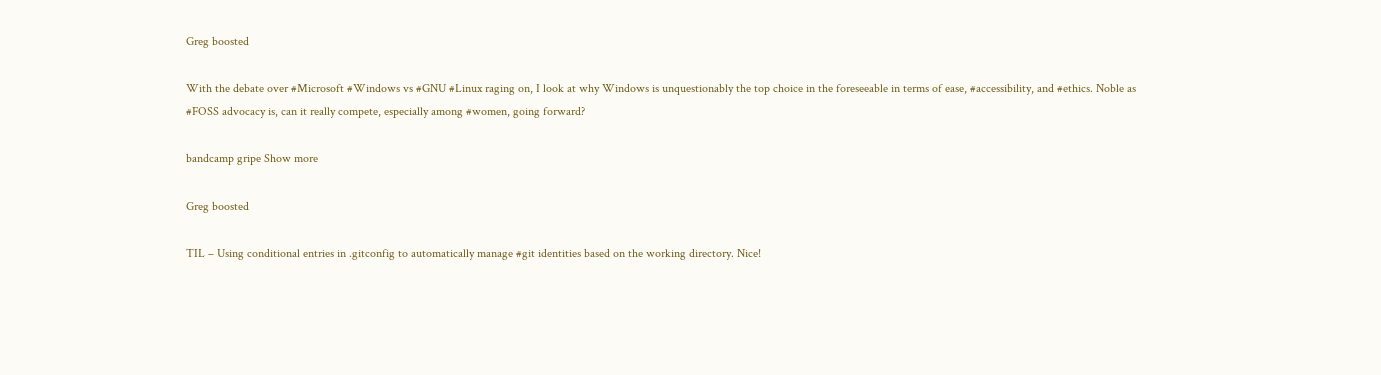Greg boosted

With the debate over #Microsoft #Windows vs #GNU #Linux raging on, I look at why Windows is unquestionably the top choice in the foreseeable in terms of ease, #accessibility, and #ethics. Noble as #FOSS advocacy is, can it really compete, especially among #women, going forward?

bandcamp gripe Show more

Greg boosted

TIL – Using conditional entries in .gitconfig to automatically manage #git identities based on the working directory. Nice!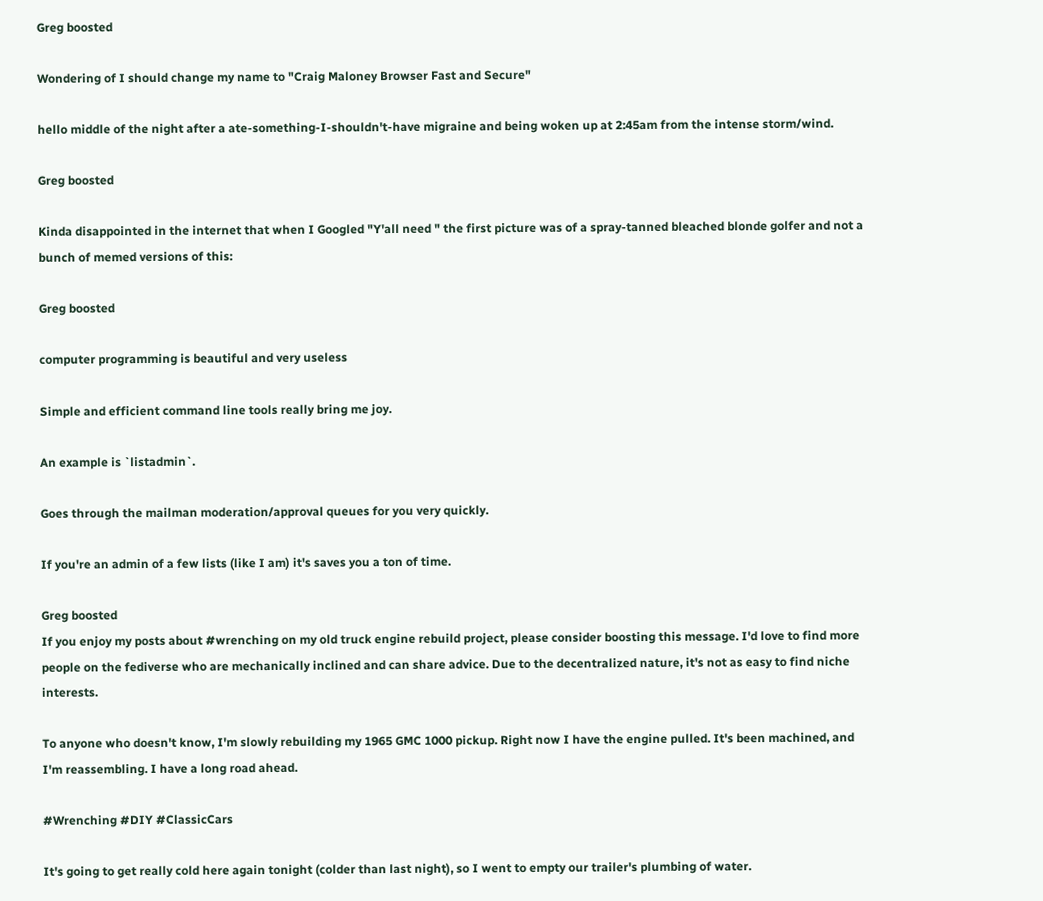Greg boosted

Wondering of I should change my name to "Craig Maloney Browser Fast and Secure"

hello middle of the night after a ate-something-I-shouldn't-have migraine and being woken up at 2:45am from the intense storm/wind.

Greg boosted

Kinda disappointed in the internet that when I Googled "Y'all need " the first picture was of a spray-tanned bleached blonde golfer and not a bunch of memed versions of this:

Greg boosted

computer programming is beautiful and very useless

Simple and efficient command line tools really bring me joy.

An example is `listadmin`.

Goes through the mailman moderation/approval queues for you very quickly.

If you're an admin of a few lists (like I am) it's saves you a ton of time.

Greg boosted
If you enjoy my posts about #wrenching on my old truck engine rebuild project, please consider boosting this message. I'd love to find more people on the fediverse who are mechanically inclined and can share advice. Due to the decentralized nature, it's not as easy to find niche interests.

To anyone who doesn't know, I'm slowly rebuilding my 1965 GMC 1000 pickup. Right now I have the engine pulled. It's been machined, and I'm reassembling. I have a long road ahead.

#Wrenching #DIY #ClassicCars

It's going to get really cold here again tonight (colder than last night), so I went to empty our trailer's plumbing of water.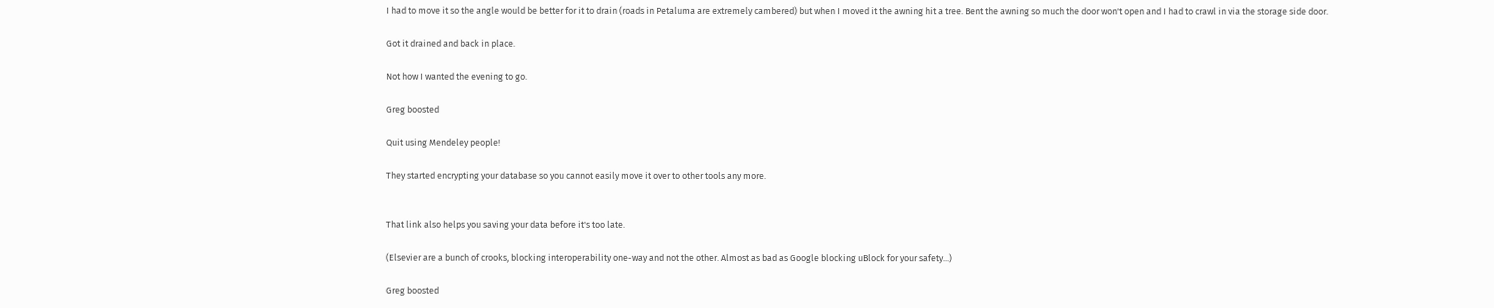I had to move it so the angle would be better for it to drain (roads in Petaluma are extremely cambered) but when I moved it the awning hit a tree. Bent the awning so much the door won't open and I had to crawl in via the storage side door.

Got it drained and back in place.

Not how I wanted the evening to go.

Greg boosted

Quit using Mendeley people!

They started encrypting your database so you cannot easily move it over to other tools any more.


That link also helps you saving your data before it's too late.

(Elsevier are a bunch of crooks, blocking interoperability one-way and not the other. Almost as bad as Google blocking uBlock for your safety...)

Greg boosted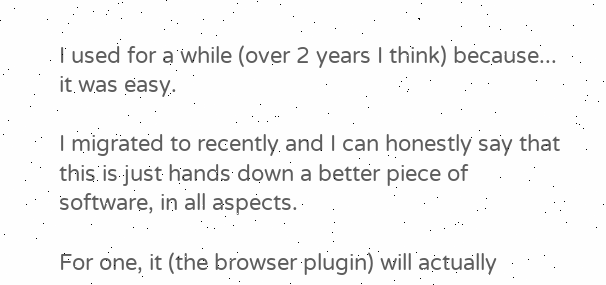I used for a while (over 2 years I think) because... it was easy.

I migrated to recently and I can honestly say that this is just hands down a better piece of software, in all aspects.

For one, it (the browser plugin) will actually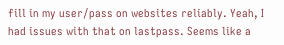fill in my user/pass on websites reliably. Yeah, I had issues with that on lastpass. Seems like a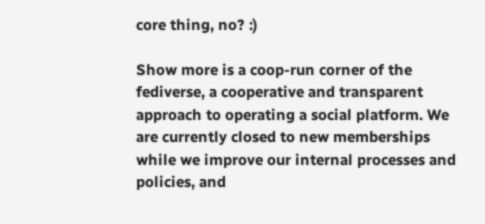core thing, no? :)

Show more is a coop-run corner of the fediverse, a cooperative and transparent approach to operating a social platform. We are currently closed to new memberships while we improve our internal processes and policies, and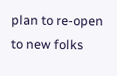plan to re-open to new folks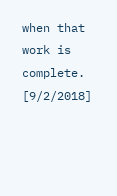when that work is complete. [9/2/2018]